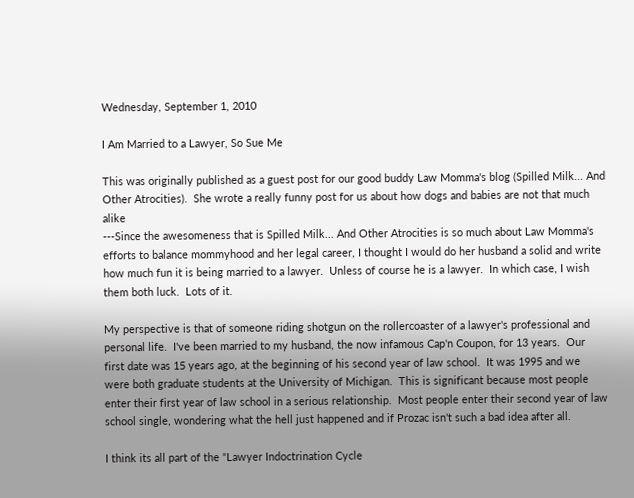Wednesday, September 1, 2010

I Am Married to a Lawyer, So Sue Me

This was originally published as a guest post for our good buddy Law Momma's blog (Spilled Milk... And Other Atrocities).  She wrote a really funny post for us about how dogs and babies are not that much alike
---Since the awesomeness that is Spilled Milk... And Other Atrocities is so much about Law Momma's efforts to balance mommyhood and her legal career, I thought I would do her husband a solid and write how much fun it is being married to a lawyer.  Unless of course he is a lawyer.  In which case, I wish them both luck.  Lots of it.

My perspective is that of someone riding shotgun on the rollercoaster of a lawyer's professional and personal life.  I've been married to my husband, the now infamous Cap'n Coupon, for 13 years.  Our first date was 15 years ago, at the beginning of his second year of law school.  It was 1995 and we were both graduate students at the University of Michigan.  This is significant because most people enter their first year of law school in a serious relationship.  Most people enter their second year of law school single, wondering what the hell just happened and if Prozac isn't such a bad idea after all.

I think its all part of the "Lawyer Indoctrination Cycle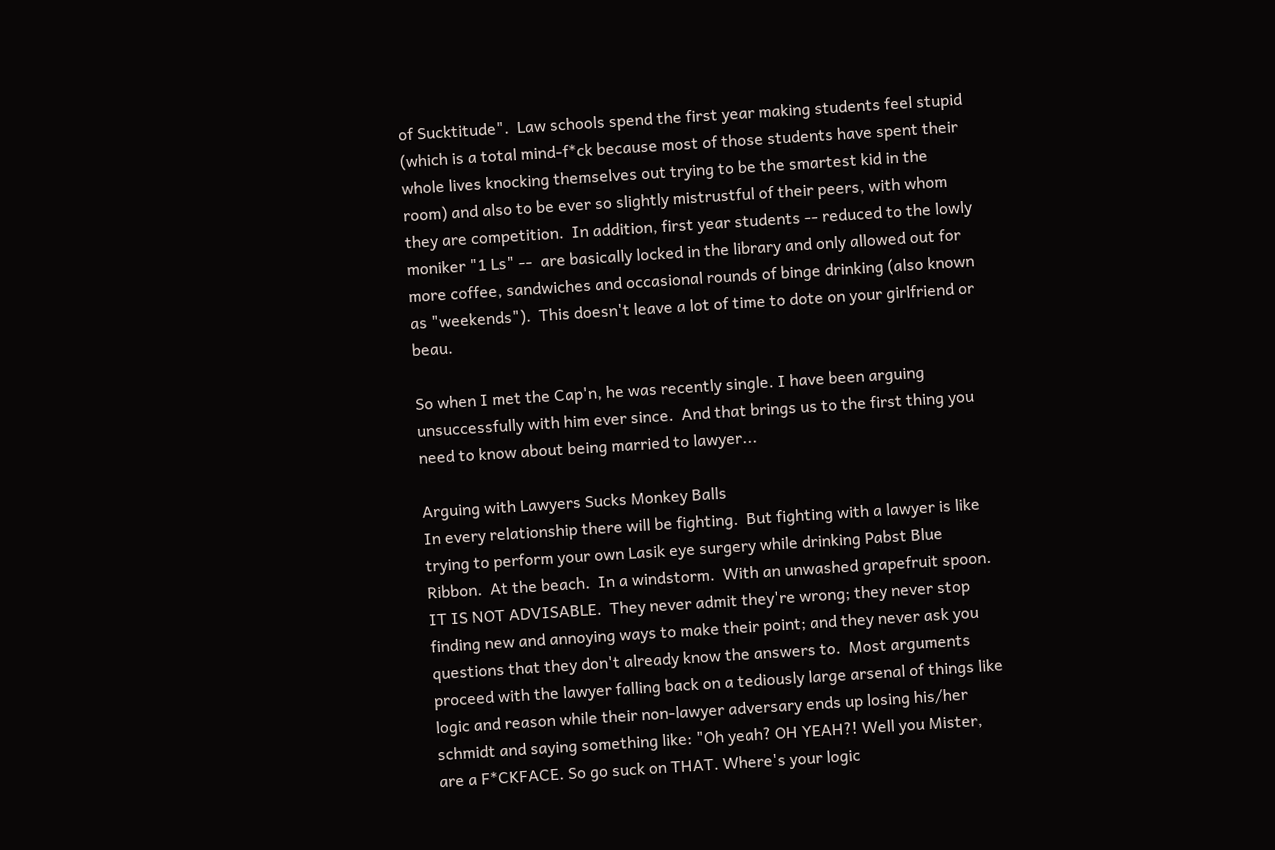of Sucktitude".  Law schools spend the first year making students feel stupid (which is a total mind-f*ck because most of those students have spent their whole lives knocking themselves out trying to be the smartest kid in the room) and also to be ever so slightly mistrustful of their peers, with whom they are competition.  In addition, first year students -- reduced to the lowly moniker "1 Ls" --  are basically locked in the library and only allowed out for more coffee, sandwiches and occasional rounds of binge drinking (also known as "weekends").  This doesn't leave a lot of time to dote on your girlfriend or beau.

So when I met the Cap'n, he was recently single. I have been arguing unsuccessfully with him ever since.  And that brings us to the first thing you need to know about being married to lawyer...

Arguing with Lawyers Sucks Monkey Balls
In every relationship there will be fighting.  But fighting with a lawyer is like trying to perform your own Lasik eye surgery while drinking Pabst Blue Ribbon.  At the beach.  In a windstorm.  With an unwashed grapefruit spoon.  IT IS NOT ADVISABLE.  They never admit they're wrong; they never stop finding new and annoying ways to make their point; and they never ask you questions that they don't already know the answers to.  Most arguments proceed with the lawyer falling back on a tediously large arsenal of things like logic and reason while their non-lawyer adversary ends up losing his/her schmidt and saying something like: "Oh yeah? OH YEAH?! Well you Mister, are a F*CKFACE. So go suck on THAT. Where's your logic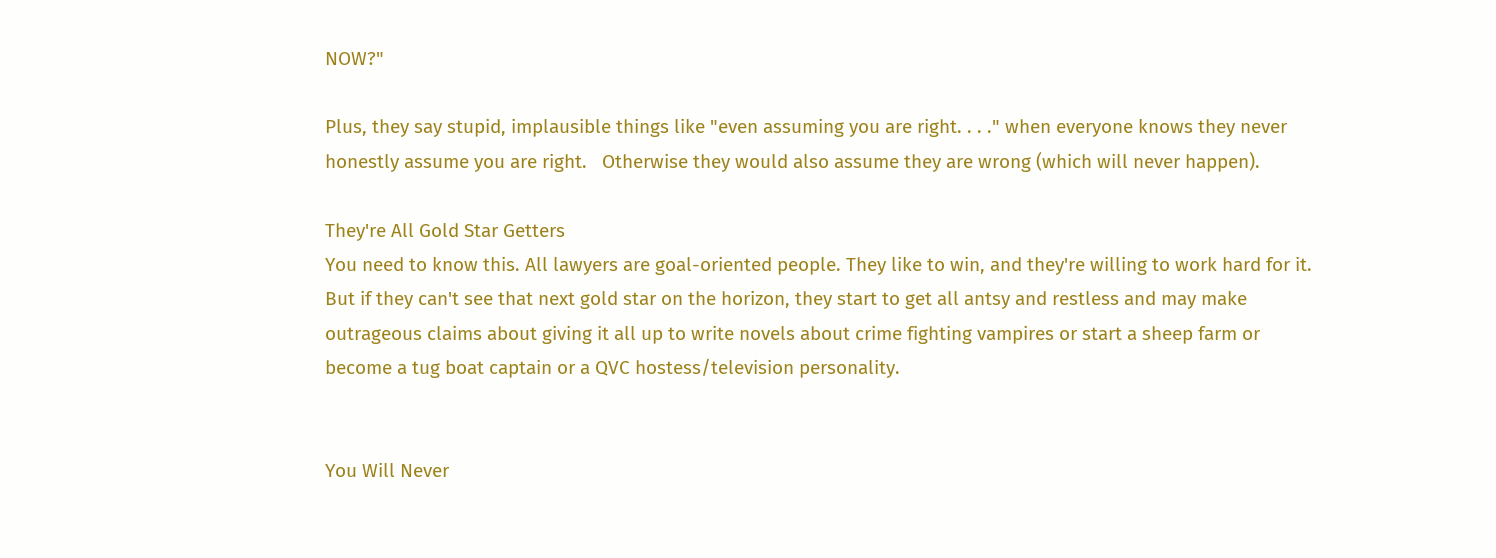NOW?"

Plus, they say stupid, implausible things like "even assuming you are right. . . ." when everyone knows they never honestly assume you are right.   Otherwise they would also assume they are wrong (which will never happen).

They're All Gold Star Getters
You need to know this. All lawyers are goal-oriented people. They like to win, and they're willing to work hard for it. But if they can't see that next gold star on the horizon, they start to get all antsy and restless and may make outrageous claims about giving it all up to write novels about crime fighting vampires or start a sheep farm or become a tug boat captain or a QVC hostess/television personality.


You Will Never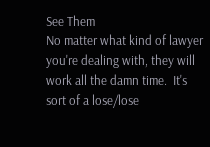See Them
No matter what kind of lawyer you're dealing with, they will work all the damn time.  It's sort of a lose/lose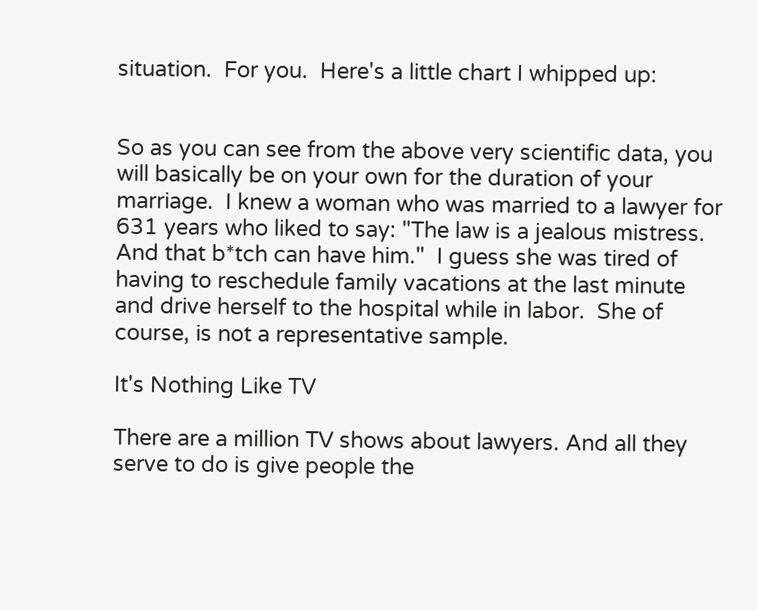situation.  For you.  Here's a little chart I whipped up:


So as you can see from the above very scientific data, you will basically be on your own for the duration of your marriage.  I knew a woman who was married to a lawyer for 631 years who liked to say: "The law is a jealous mistress.  And that b*tch can have him."  I guess she was tired of having to reschedule family vacations at the last minute and drive herself to the hospital while in labor.  She of course, is not a representative sample.

It's Nothing Like TV

There are a million TV shows about lawyers. And all they serve to do is give people the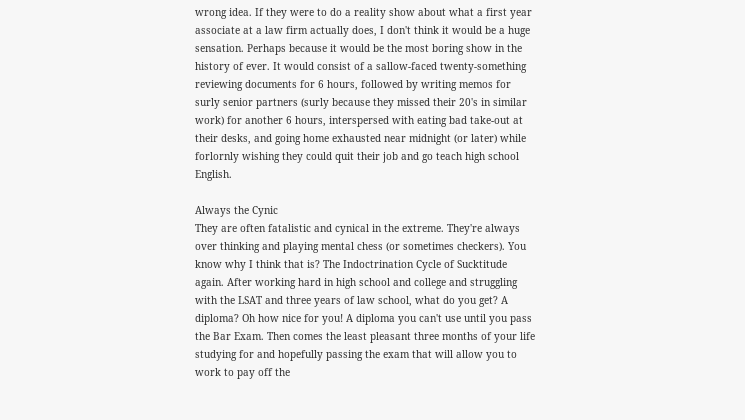wrong idea. If they were to do a reality show about what a first year associate at a law firm actually does, I don't think it would be a huge sensation. Perhaps because it would be the most boring show in the history of ever. It would consist of a sallow-faced twenty-something reviewing documents for 6 hours, followed by writing memos for surly senior partners (surly because they missed their 20's in similar work) for another 6 hours, interspersed with eating bad take-out at their desks, and going home exhausted near midnight (or later) while forlornly wishing they could quit their job and go teach high school English.

Always the Cynic
They are often fatalistic and cynical in the extreme. They're always over thinking and playing mental chess (or sometimes checkers). You know why I think that is? The Indoctrination Cycle of Sucktitude again. After working hard in high school and college and struggling with the LSAT and three years of law school, what do you get? A diploma? Oh how nice for you! A diploma you can't use until you pass the Bar Exam. Then comes the least pleasant three months of your life studying for and hopefully passing the exam that will allow you to work to pay off the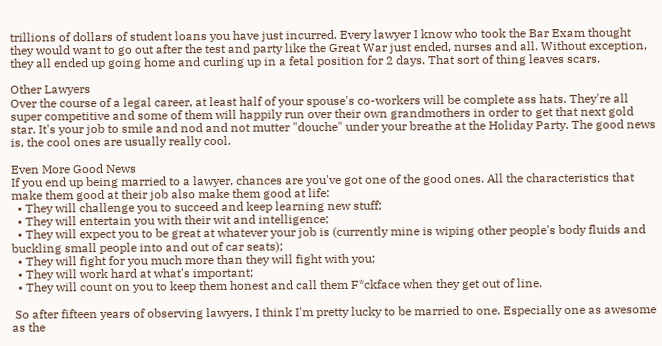trillions of dollars of student loans you have just incurred. Every lawyer I know who took the Bar Exam thought they would want to go out after the test and party like the Great War just ended, nurses and all. Without exception, they all ended up going home and curling up in a fetal position for 2 days. That sort of thing leaves scars.

Other Lawyers
Over the course of a legal career, at least half of your spouse's co-workers will be complete ass hats. They're all super competitive and some of them will happily run over their own grandmothers in order to get that next gold star. It's your job to smile and nod and not mutter "douche" under your breathe at the Holiday Party. The good news is, the cool ones are usually really cool.

Even More Good News
If you end up being married to a lawyer, chances are you've got one of the good ones. All the characteristics that make them good at their job also make them good at life:
  • They will challenge you to succeed and keep learning new stuff;
  • They will entertain you with their wit and intelligence;
  • They will expect you to be great at whatever your job is (currently mine is wiping other people's body fluids and buckling small people into and out of car seats);
  • They will fight for you much more than they will fight with you;
  • They will work hard at what's important;
  • They will count on you to keep them honest and call them F*ckface when they get out of line.

 So after fifteen years of observing lawyers, I think I'm pretty lucky to be married to one. Especially one as awesome as the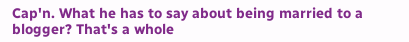Cap'n. What he has to say about being married to a blogger? That's a whole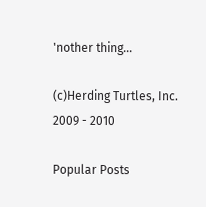'nother thing...

(c)Herding Turtles, Inc. 2009 - 2010

Popular Posts